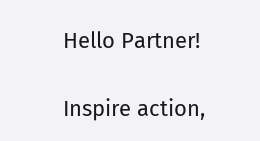Hello Partner!

Inspire action,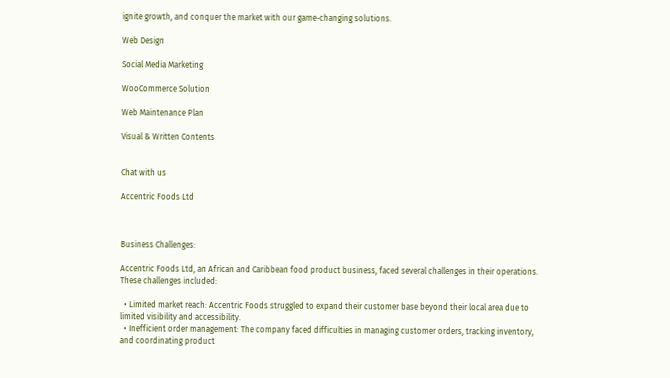ignite growth, and conquer the market with our game-changing solutions.

Web Design

Social Media Marketing

WooCommerce Solution

Web Maintenance Plan

Visual & Written Contents


Chat with us

Accentric Foods Ltd



Business Challenges:

Accentric Foods Ltd, an African and Caribbean food product business, faced several challenges in their operations. These challenges included:

  • Limited market reach: Accentric Foods struggled to expand their customer base beyond their local area due to limited visibility and accessibility.
  • Inefficient order management: The company faced difficulties in managing customer orders, tracking inventory, and coordinating product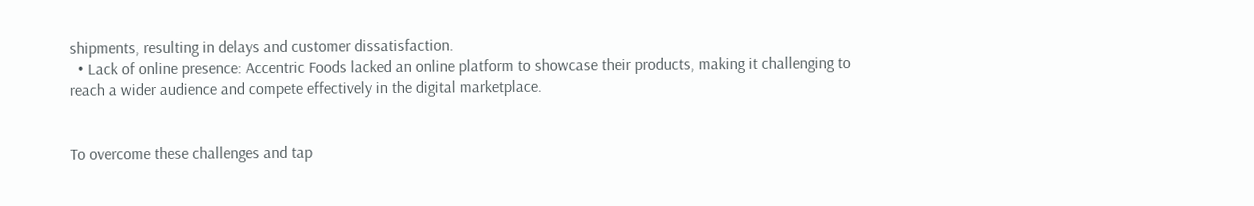shipments, resulting in delays and customer dissatisfaction.
  • Lack of online presence: Accentric Foods lacked an online platform to showcase their products, making it challenging to reach a wider audience and compete effectively in the digital marketplace.


To overcome these challenges and tap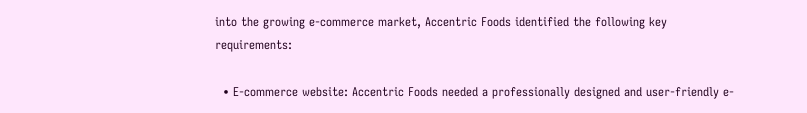into the growing e-commerce market, Accentric Foods identified the following key requirements:

  • E-commerce website: Accentric Foods needed a professionally designed and user-friendly e-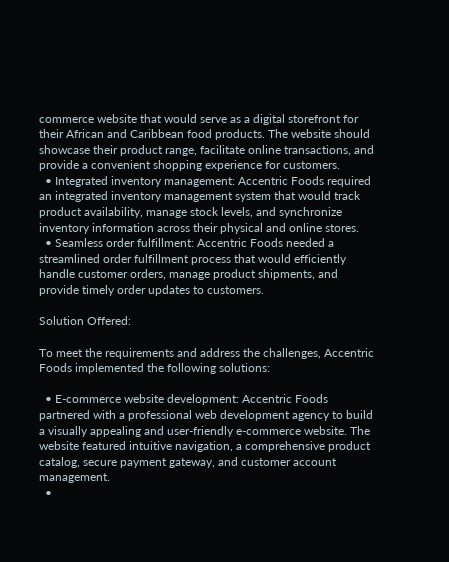commerce website that would serve as a digital storefront for their African and Caribbean food products. The website should showcase their product range, facilitate online transactions, and provide a convenient shopping experience for customers.
  • Integrated inventory management: Accentric Foods required an integrated inventory management system that would track product availability, manage stock levels, and synchronize inventory information across their physical and online stores.
  • Seamless order fulfillment: Accentric Foods needed a streamlined order fulfillment process that would efficiently handle customer orders, manage product shipments, and provide timely order updates to customers.

Solution Offered:

To meet the requirements and address the challenges, Accentric Foods implemented the following solutions:

  • E-commerce website development: Accentric Foods partnered with a professional web development agency to build a visually appealing and user-friendly e-commerce website. The website featured intuitive navigation, a comprehensive product catalog, secure payment gateway, and customer account management.
  •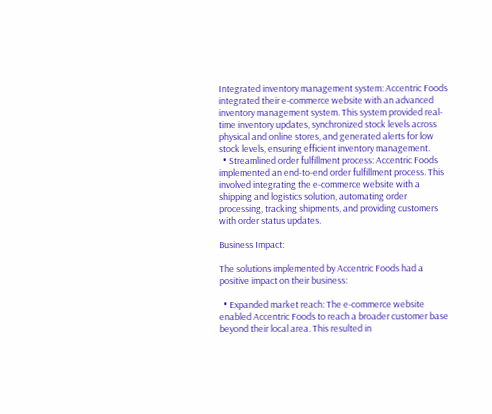Integrated inventory management system: Accentric Foods integrated their e-commerce website with an advanced inventory management system. This system provided real-time inventory updates, synchronized stock levels across physical and online stores, and generated alerts for low stock levels, ensuring efficient inventory management.
  • Streamlined order fulfillment process: Accentric Foods implemented an end-to-end order fulfillment process. This involved integrating the e-commerce website with a shipping and logistics solution, automating order processing, tracking shipments, and providing customers with order status updates.

Business Impact:

The solutions implemented by Accentric Foods had a positive impact on their business:

  • Expanded market reach: The e-commerce website enabled Accentric Foods to reach a broader customer base beyond their local area. This resulted in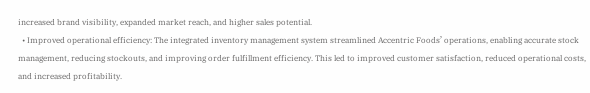increased brand visibility, expanded market reach, and higher sales potential.
  • Improved operational efficiency: The integrated inventory management system streamlined Accentric Foods’ operations, enabling accurate stock management, reducing stockouts, and improving order fulfillment efficiency. This led to improved customer satisfaction, reduced operational costs, and increased profitability.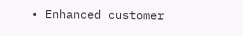• Enhanced customer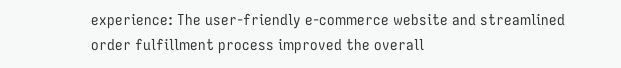experience: The user-friendly e-commerce website and streamlined order fulfillment process improved the overall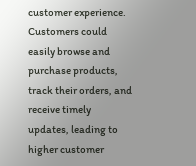customer experience. Customers could easily browse and purchase products, track their orders, and receive timely updates, leading to higher customer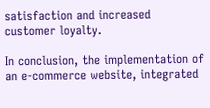satisfaction and increased customer loyalty.

In conclusion, the implementation of an e-commerce website, integrated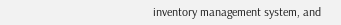inventory management system, and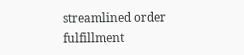streamlined order fulfillment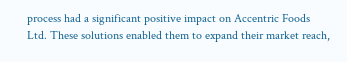process had a significant positive impact on Accentric Foods Ltd. These solutions enabled them to expand their market reach,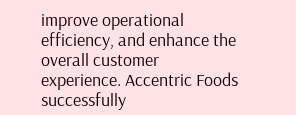improve operational efficiency, and enhance the overall customer experience. Accentric Foods successfully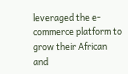leveraged the e-commerce platform to grow their African and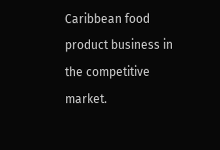Caribbean food product business in the competitive market.